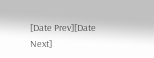[Date Prev][Date Next]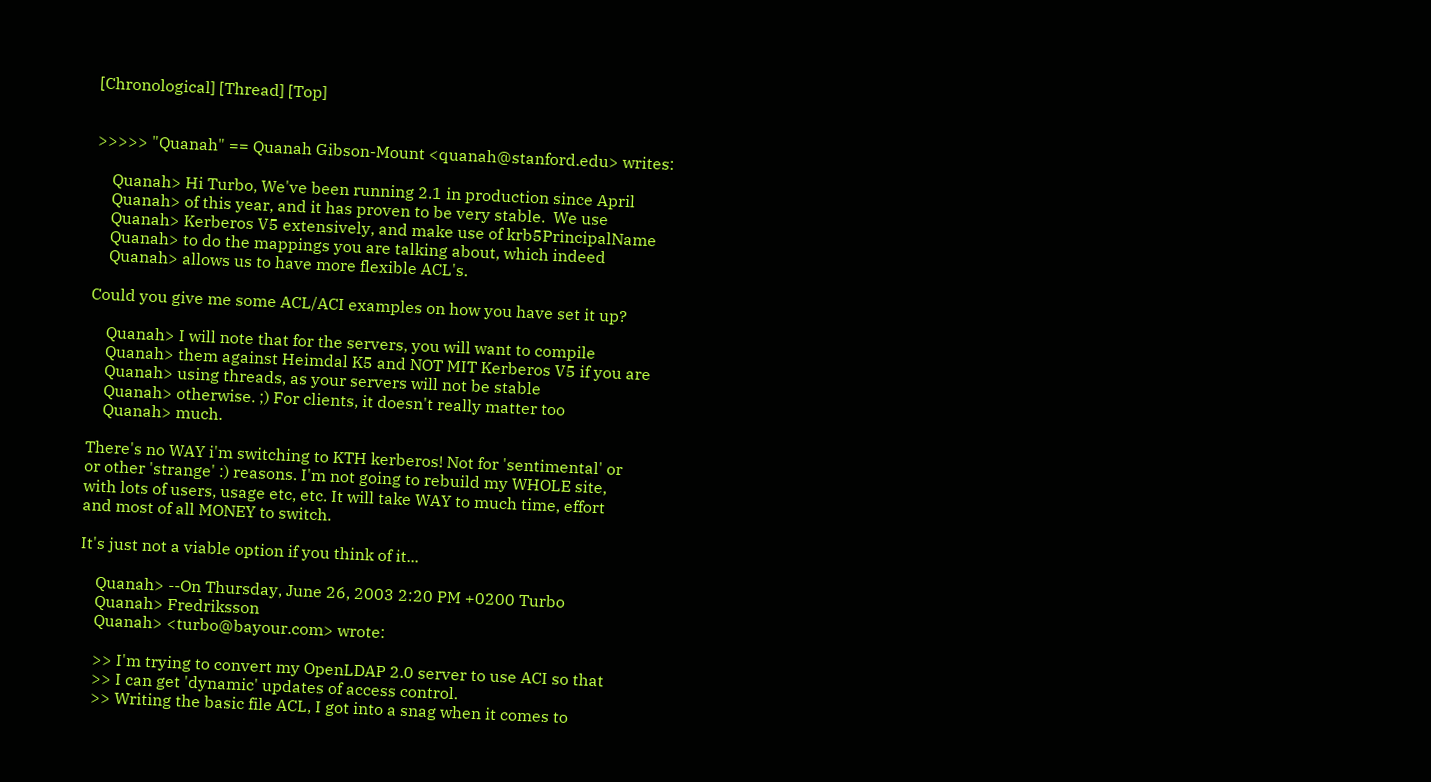[Chronological] [Thread] [Top]


>>>>> "Quanah" == Quanah Gibson-Mount <quanah@stanford.edu> writes:

    Quanah> Hi Turbo, We've been running 2.1 in production since April
    Quanah> of this year, and it has proven to be very stable.  We use
    Quanah> Kerberos V5 extensively, and make use of krb5PrincipalName
    Quanah> to do the mappings you are talking about, which indeed
    Quanah> allows us to have more flexible ACL's.

Could you give me some ACL/ACI examples on how you have set it up?

    Quanah> I will note that for the servers, you will want to compile
    Quanah> them against Heimdal K5 and NOT MIT Kerberos V5 if you are
    Quanah> using threads, as your servers will not be stable
    Quanah> otherwise. ;) For clients, it doesn't really matter too
    Quanah> much.

There's no WAY i'm switching to KTH kerberos! Not for 'sentimental' or
or other 'strange' :) reasons. I'm not going to rebuild my WHOLE site,
with lots of users, usage etc, etc. It will take WAY to much time, effort
and most of all MONEY to switch.

It's just not a viable option if you think of it...

    Quanah> --On Thursday, June 26, 2003 2:20 PM +0200 Turbo
    Quanah> Fredriksson
    Quanah> <turbo@bayour.com> wrote:

    >> I'm trying to convert my OpenLDAP 2.0 server to use ACI so that
    >> I can get 'dynamic' updates of access control.
    >> Writing the basic file ACL, I got into a snag when it comes to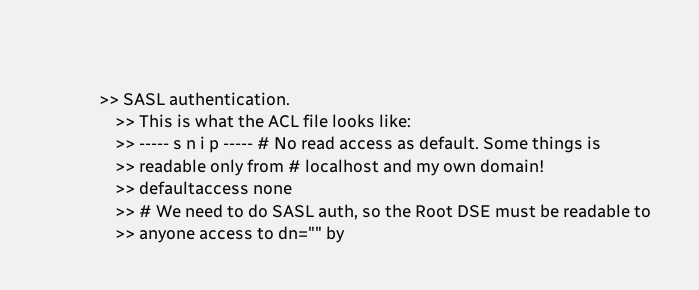>> SASL authentication.
    >> This is what the ACL file looks like:
    >> ----- s n i p ----- # No read access as default. Some things is
    >> readable only from # localhost and my own domain!
    >> defaultaccess none
    >> # We need to do SASL auth, so the Root DSE must be readable to
    >> anyone access to dn="" by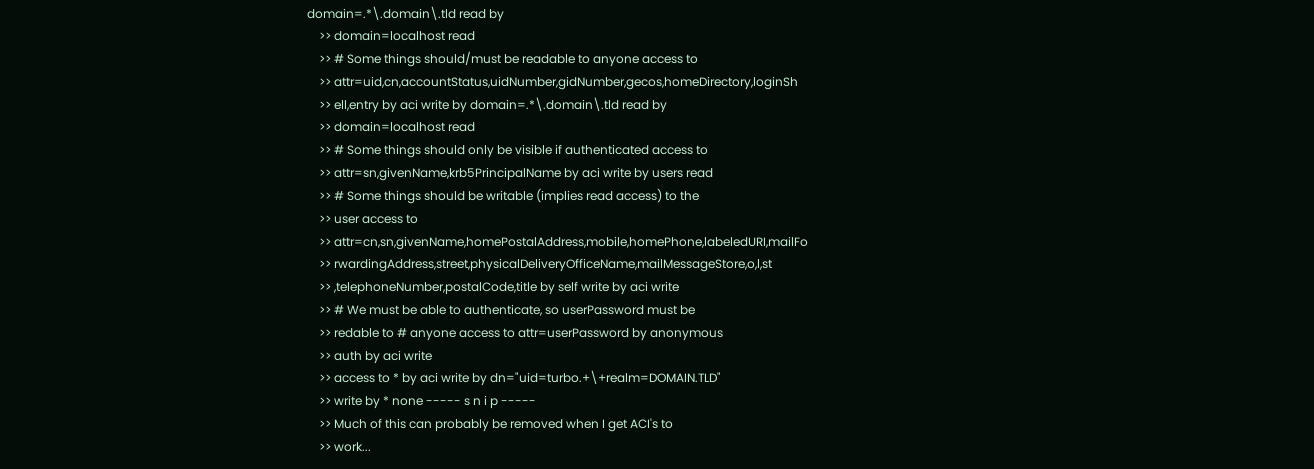domain=.*\.domain\.tld read by
    >> domain=localhost read
    >> # Some things should/must be readable to anyone access to
    >> attr=uid,cn,accountStatus,uidNumber,gidNumber,gecos,homeDirectory,loginSh
    >> ell,entry by aci write by domain=.*\.domain\.tld read by
    >> domain=localhost read
    >> # Some things should only be visible if authenticated access to
    >> attr=sn,givenName,krb5PrincipalName by aci write by users read
    >> # Some things should be writable (implies read access) to the
    >> user access to
    >> attr=cn,sn,givenName,homePostalAddress,mobile,homePhone,labeledURI,mailFo
    >> rwardingAddress,street,physicalDeliveryOfficeName,mailMessageStore,o,l,st
    >> ,telephoneNumber,postalCode,title by self write by aci write
    >> # We must be able to authenticate, so userPassword must be
    >> redable to # anyone access to attr=userPassword by anonymous
    >> auth by aci write
    >> access to * by aci write by dn="uid=turbo.+\+realm=DOMAIN.TLD"
    >> write by * none ----- s n i p -----
    >> Much of this can probably be removed when I get ACI's to
    >> work...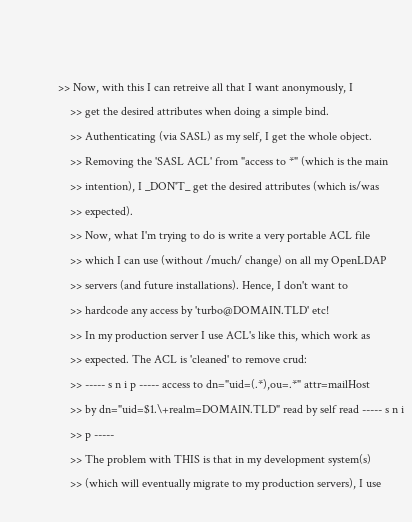>> Now, with this I can retreive all that I want anonymously, I
    >> get the desired attributes when doing a simple bind.
    >> Authenticating (via SASL) as my self, I get the whole object.
    >> Removing the 'SASL ACL' from "access to *" (which is the main
    >> intention), I _DON'T_ get the desired attributes (which is/was
    >> expected).
    >> Now, what I'm trying to do is write a very portable ACL file
    >> which I can use (without /much/ change) on all my OpenLDAP
    >> servers (and future installations). Hence, I don't want to
    >> hardcode any access by 'turbo@DOMAIN.TLD' etc!
    >> In my production server I use ACL's like this, which work as
    >> expected. The ACL is 'cleaned' to remove crud:
    >> ----- s n i p ----- access to dn="uid=(.*),ou=.*" attr=mailHost
    >> by dn="uid=$1.\+realm=DOMAIN.TLD" read by self read ----- s n i
    >> p -----
    >> The problem with THIS is that in my development system(s)
    >> (which will eventually migrate to my production servers), I use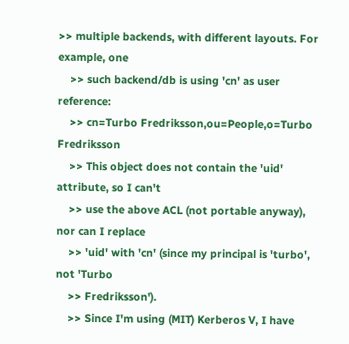>> multiple backends, with different layouts. For example, one
    >> such backend/db is using 'cn' as user reference:
    >> cn=Turbo Fredriksson,ou=People,o=Turbo Fredriksson
    >> This object does not contain the 'uid' attribute, so I can't
    >> use the above ACL (not portable anyway), nor can I replace
    >> 'uid' with 'cn' (since my principal is 'turbo', not 'Turbo
    >> Fredriksson').
    >> Since I'm using (MIT) Kerberos V, I have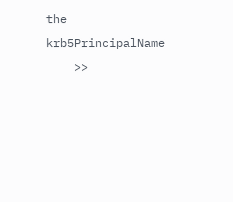the krb5PrincipalName
    >>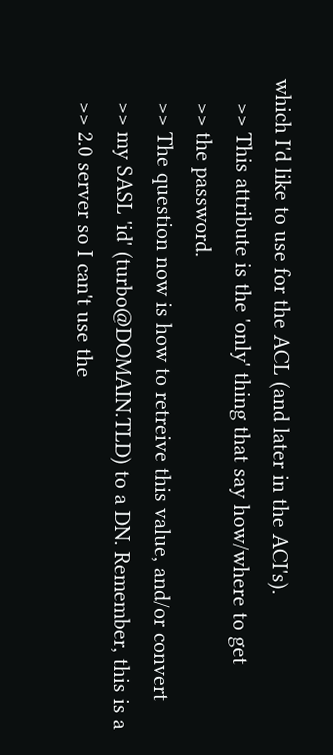which I'd like to use for the ACL (and later in the ACI's).
    >> This attribute is the 'only' thing that say how/where to get
    >> the password.
    >> The question now is how to retreive this value, and/or convert
    >> my SASL 'id' (turbo@DOMAIN.TLD) to a DN. Remember, this is a
    >> 2.0 server so I can't use the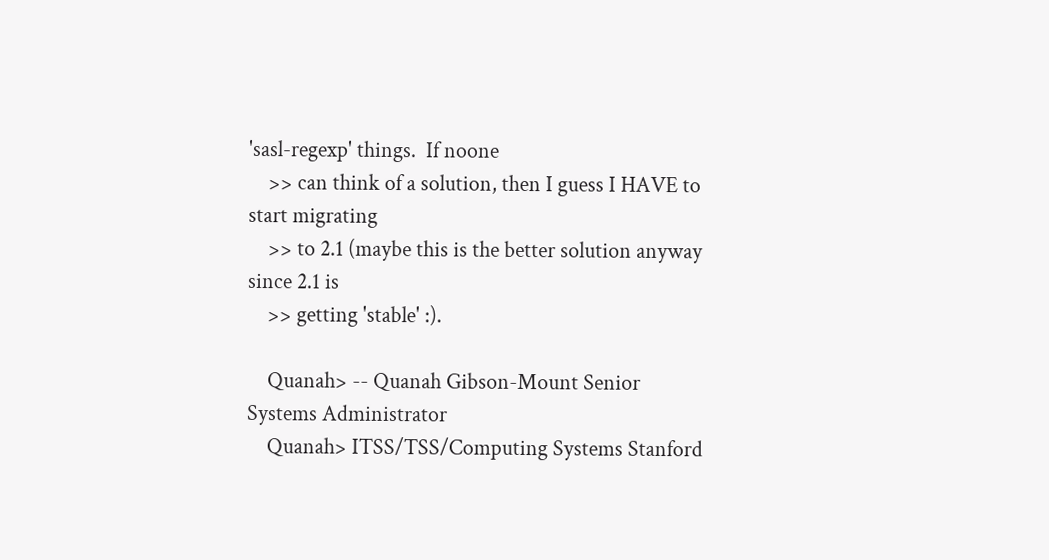'sasl-regexp' things.  If noone
    >> can think of a solution, then I guess I HAVE to start migrating
    >> to 2.1 (maybe this is the better solution anyway since 2.1 is
    >> getting 'stable' :).

    Quanah> -- Quanah Gibson-Mount Senior Systems Administrator
    Quanah> ITSS/TSS/Computing Systems Stanford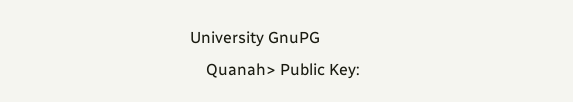University GnuPG
    Quanah> Public Key: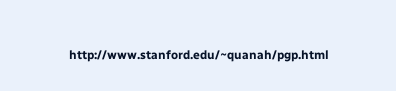http://www.stanford.edu/~quanah/pgp.html